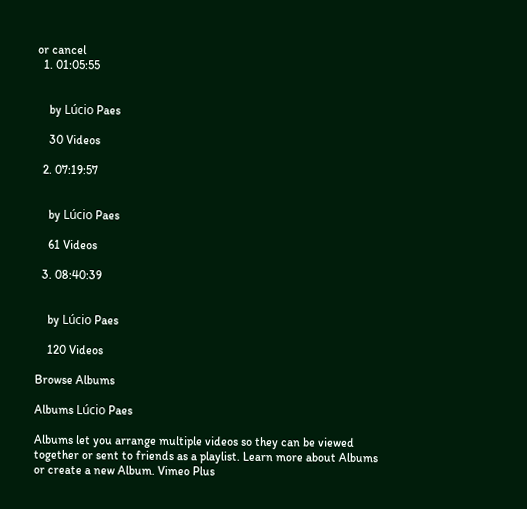or cancel
  1. 01:05:55


    by Lúcio Paes

    30 Videos

  2. 07:19:57


    by Lúcio Paes

    61 Videos

  3. 08:40:39


    by Lúcio Paes

    120 Videos

Browse Albums

Albums Lúcio Paes

Albums let you arrange multiple videos so they can be viewed together or sent to friends as a playlist. Learn more about Albums or create a new Album. Vimeo Plus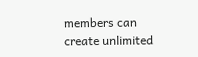members can create unlimited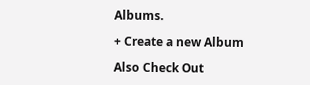Albums.

+ Create a new Album

Also Check Out